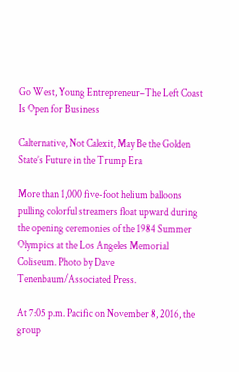Go West, Young Entrepreneur–The Left Coast Is Open for Business

Calternative, Not Calexit, May Be the Golden State’s Future in the Trump Era

More than 1,000 five-foot helium balloons pulling colorful streamers float upward during the opening ceremonies of the 1984 Summer Olympics at the Los Angeles Memorial Coliseum. Photo by Dave Tenenbaum/Associated Press.

At 7:05 p.m. Pacific on November 8, 2016, the group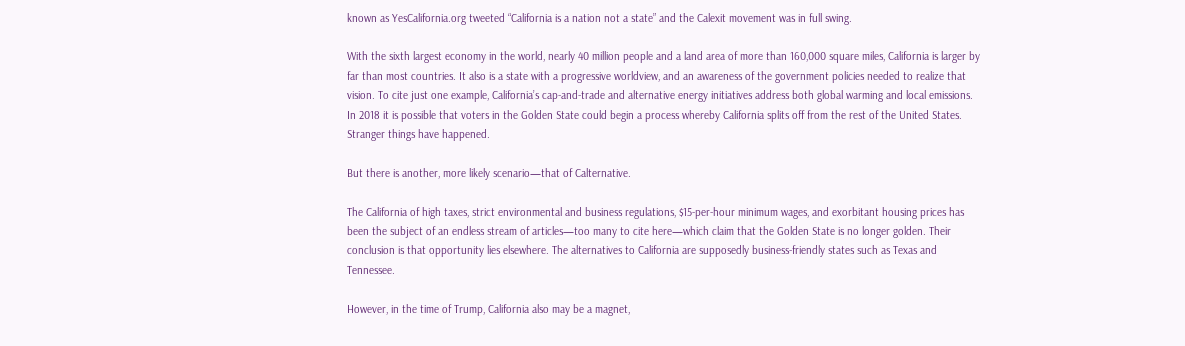known as YesCalifornia.org tweeted “California is a nation not a state” and the Calexit movement was in full swing.

With the sixth largest economy in the world, nearly 40 million people and a land area of more than 160,000 square miles, California is larger by far than most countries. It also is a state with a progressive worldview, and an awareness of the government policies needed to realize that vision. To cite just one example, California’s cap-and-trade and alternative energy initiatives address both global warming and local emissions. In 2018 it is possible that voters in the Golden State could begin a process whereby California splits off from the rest of the United States. Stranger things have happened.

But there is another, more likely scenario—that of Calternative.

The California of high taxes, strict environmental and business regulations, $15-per-hour minimum wages, and exorbitant housing prices has been the subject of an endless stream of articles—too many to cite here—which claim that the Golden State is no longer golden. Their conclusion is that opportunity lies elsewhere. The alternatives to California are supposedly business-friendly states such as Texas and Tennessee.

However, in the time of Trump, California also may be a magnet,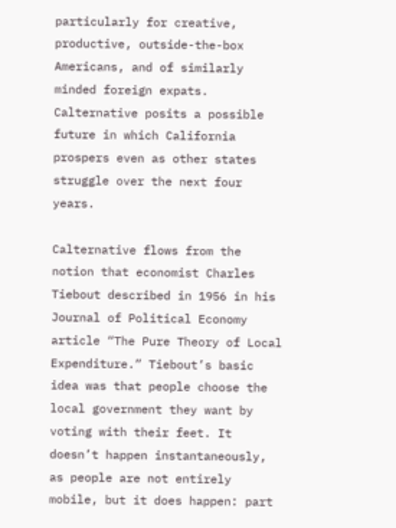particularly for creative, productive, outside-the-box Americans, and of similarly minded foreign expats. Calternative posits a possible future in which California prospers even as other states struggle over the next four years.

Calternative flows from the notion that economist Charles Tiebout described in 1956 in his Journal of Political Economy article “The Pure Theory of Local Expenditure.” Tiebout’s basic idea was that people choose the local government they want by voting with their feet. It doesn’t happen instantaneously, as people are not entirely mobile, but it does happen: part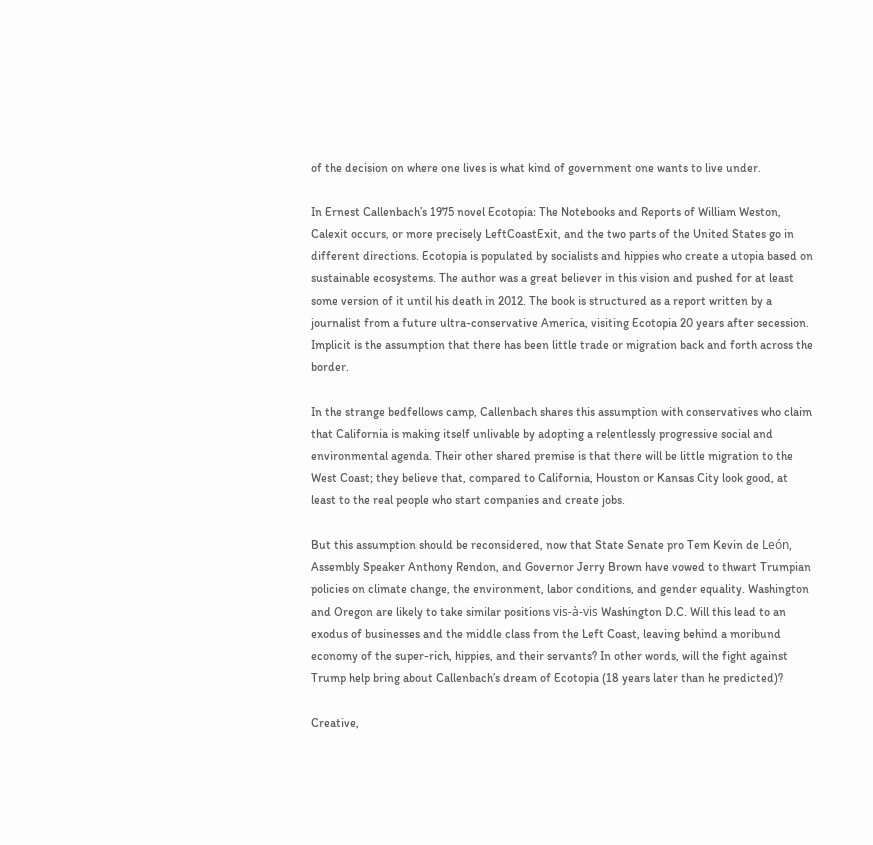of the decision on where one lives is what kind of government one wants to live under.

In Ernest Callenbach’s 1975 novel Ecotopia: The Notebooks and Reports of William Weston, Calexit occurs, or more precisely LeftCoastExit, and the two parts of the United States go in different directions. Ecotopia is populated by socialists and hippies who create a utopia based on sustainable ecosystems. The author was a great believer in this vision and pushed for at least some version of it until his death in 2012. The book is structured as a report written by a journalist from a future ultra-conservative America, visiting Ecotopia 20 years after secession. Implicit is the assumption that there has been little trade or migration back and forth across the border.

In the strange bedfellows camp, Callenbach shares this assumption with conservatives who claim that California is making itself unlivable by adopting a relentlessly progressive social and environmental agenda. Their other shared premise is that there will be little migration to the West Coast; they believe that, compared to California, Houston or Kansas City look good, at least to the real people who start companies and create jobs.

But this assumption should be reconsidered, now that State Senate pro Tem Kevin de León, Assembly Speaker Anthony Rendon, and Governor Jerry Brown have vowed to thwart Trumpian policies on climate change, the environment, labor conditions, and gender equality. Washington and Oregon are likely to take similar positions vis-à-vis Washington D.C. Will this lead to an exodus of businesses and the middle class from the Left Coast, leaving behind a moribund economy of the super-rich, hippies, and their servants? In other words, will the fight against Trump help bring about Callenbach’s dream of Ecotopia (18 years later than he predicted)?

Creative,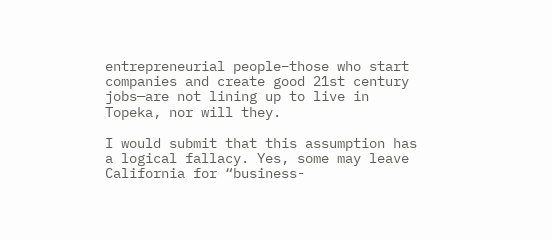entrepreneurial people–those who start companies and create good 21st century jobs—are not lining up to live in Topeka, nor will they.

I would submit that this assumption has a logical fallacy. Yes, some may leave California for “business-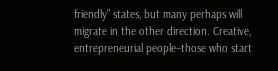friendly” states, but many perhaps will migrate in the other direction. Creative, entrepreneurial people–those who start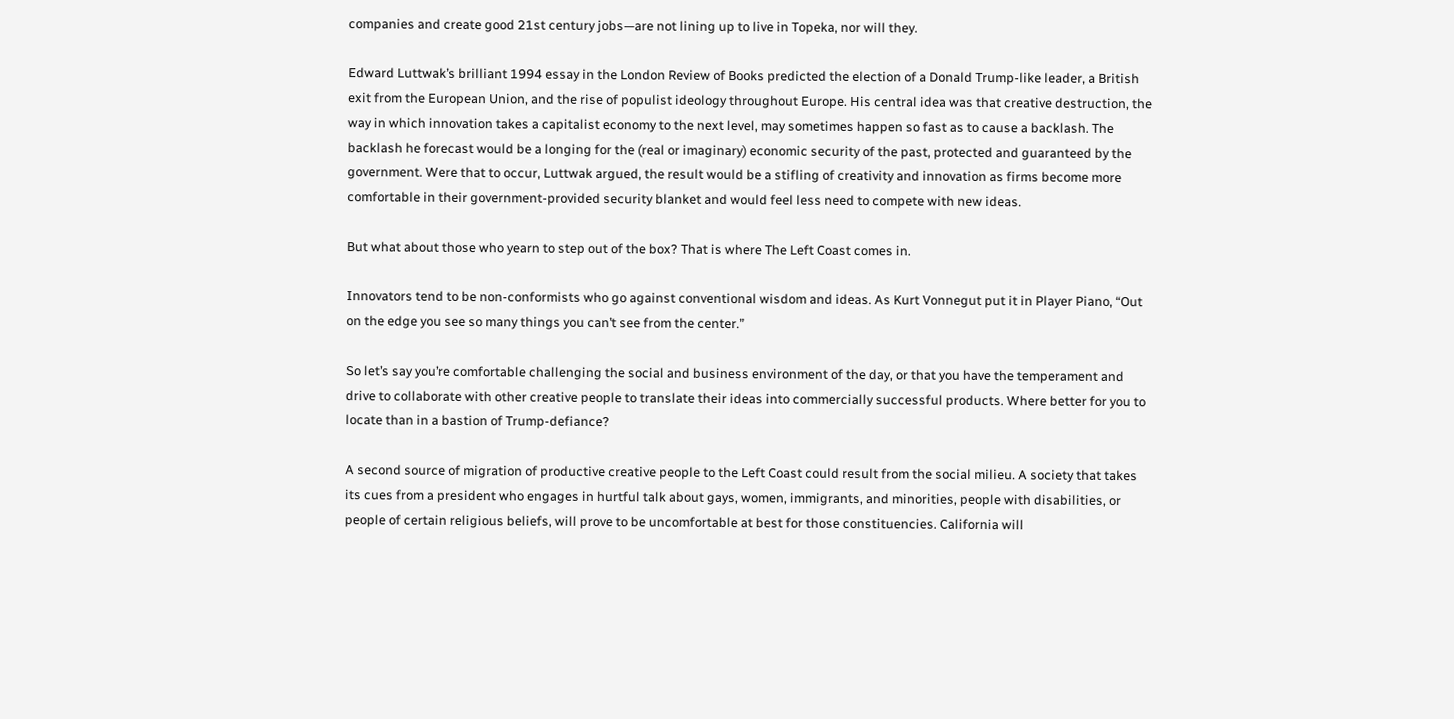companies and create good 21st century jobs—are not lining up to live in Topeka, nor will they.

Edward Luttwak’s brilliant 1994 essay in the London Review of Books predicted the election of a Donald Trump-like leader, a British exit from the European Union, and the rise of populist ideology throughout Europe. His central idea was that creative destruction, the way in which innovation takes a capitalist economy to the next level, may sometimes happen so fast as to cause a backlash. The backlash he forecast would be a longing for the (real or imaginary) economic security of the past, protected and guaranteed by the government. Were that to occur, Luttwak argued, the result would be a stifling of creativity and innovation as firms become more comfortable in their government-provided security blanket and would feel less need to compete with new ideas.

But what about those who yearn to step out of the box? That is where The Left Coast comes in.

Innovators tend to be non-conformists who go against conventional wisdom and ideas. As Kurt Vonnegut put it in Player Piano, “Out on the edge you see so many things you can’t see from the center.”

So let’s say you’re comfortable challenging the social and business environment of the day, or that you have the temperament and drive to collaborate with other creative people to translate their ideas into commercially successful products. Where better for you to locate than in a bastion of Trump-defiance?

A second source of migration of productive creative people to the Left Coast could result from the social milieu. A society that takes its cues from a president who engages in hurtful talk about gays, women, immigrants, and minorities, people with disabilities, or people of certain religious beliefs, will prove to be uncomfortable at best for those constituencies. California will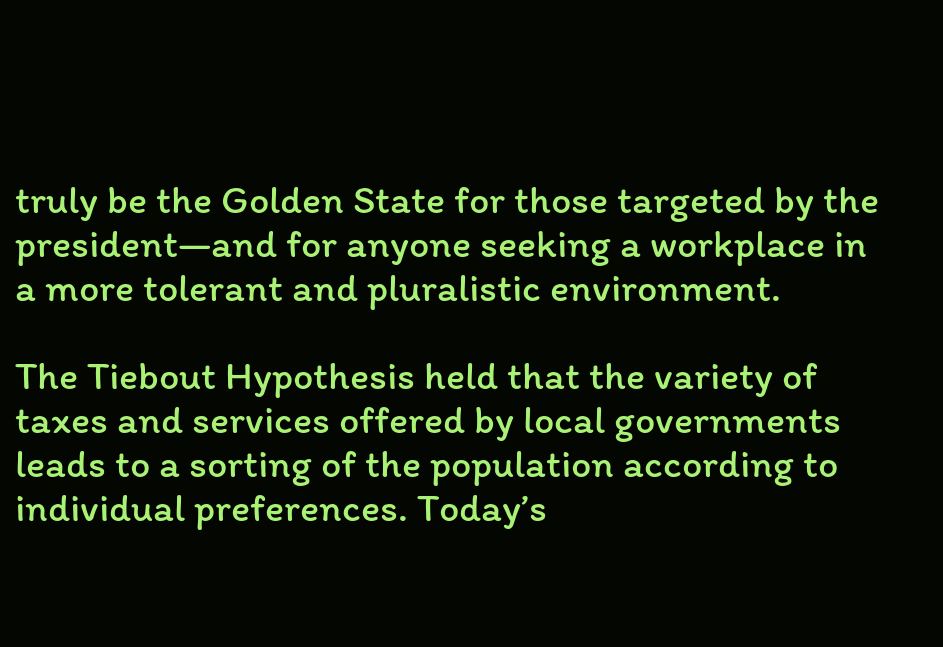truly be the Golden State for those targeted by the president—and for anyone seeking a workplace in a more tolerant and pluralistic environment.

The Tiebout Hypothesis held that the variety of taxes and services offered by local governments leads to a sorting of the population according to individual preferences. Today’s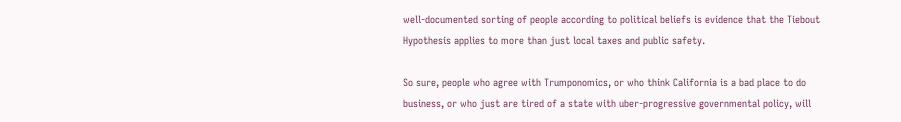well-documented sorting of people according to political beliefs is evidence that the Tiebout Hypothesis applies to more than just local taxes and public safety.

So sure, people who agree with Trumponomics, or who think California is a bad place to do business, or who just are tired of a state with uber-progressive governmental policy, will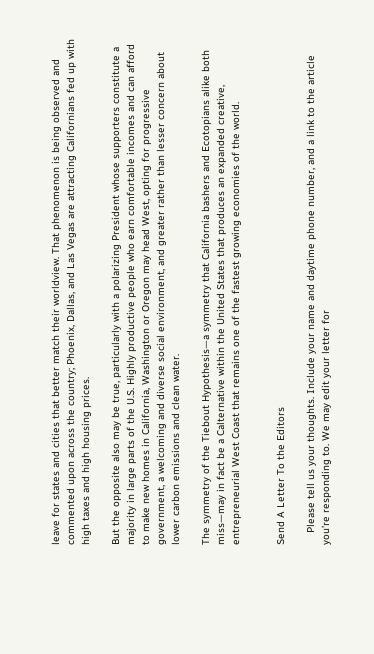leave for states and cities that better match their worldview. That phenomenon is being observed and commented upon across the country; Phoenix, Dallas, and Las Vegas are attracting Californians fed up with high taxes and high housing prices.

But the opposite also may be true, particularly with a polarizing President whose supporters constitute a majority in large parts of the U.S. Highly productive people who earn comfortable incomes and can afford to make new homes in California, Washington or Oregon may head West, opting for progressive government, a welcoming and diverse social environment, and greater rather than lesser concern about lower carbon emissions and clean water.

The symmetry of the Tiebout Hypothesis—a symmetry that California bashers and Ecotopians alike both miss—may in fact be a Calternative within the United States that produces an expanded creative, entrepreneurial West Coast that remains one of the fastest growing economies of the world.


Send A Letter To the Editors

    Please tell us your thoughts. Include your name and daytime phone number, and a link to the article you’re responding to. We may edit your letter for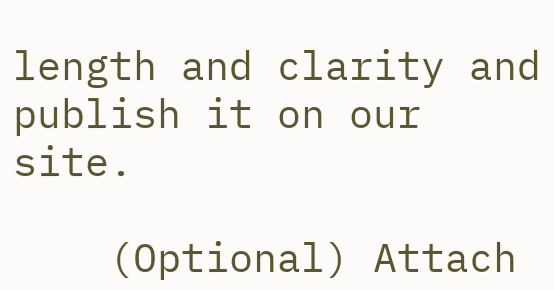length and clarity and publish it on our site.

    (Optional) Attach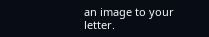an image to your letter.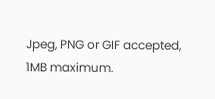Jpeg, PNG or GIF accepted, 1MB maximum.